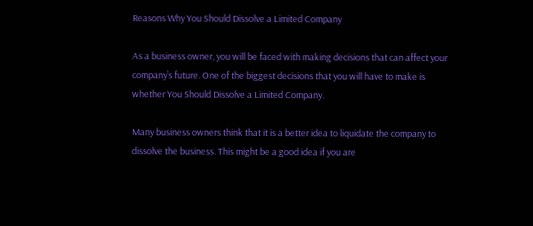Reasons Why You Should Dissolve a Limited Company

As a business owner, you will be faced with making decisions that can affect your company’s future. One of the biggest decisions that you will have to make is whether You Should Dissolve a Limited Company.

Many business owners think that it is a better idea to liquidate the company to dissolve the business. This might be a good idea if you are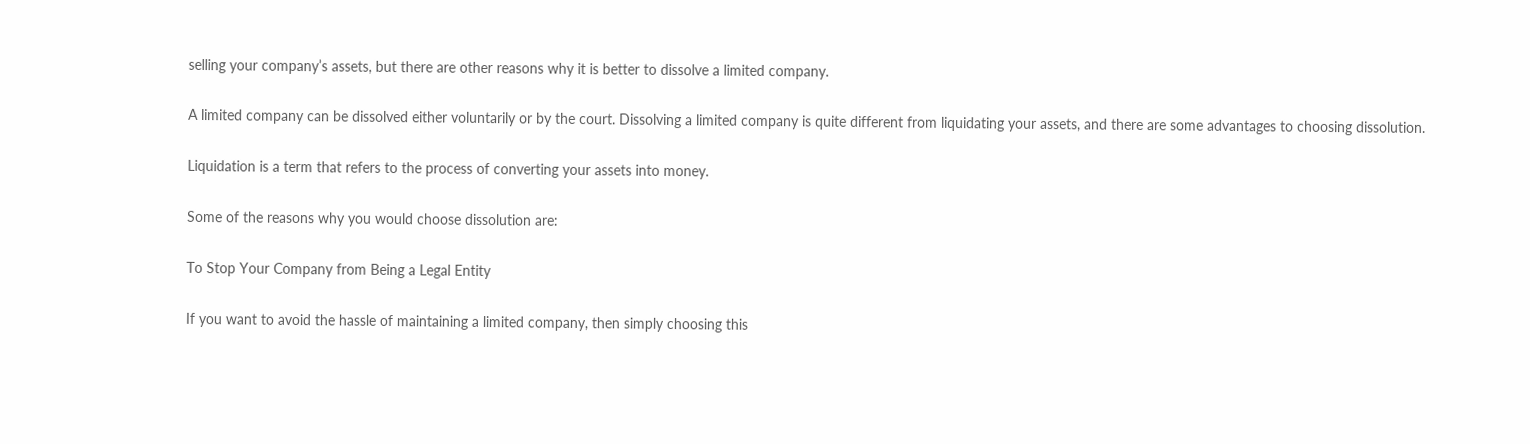selling your company’s assets, but there are other reasons why it is better to dissolve a limited company.

A limited company can be dissolved either voluntarily or by the court. Dissolving a limited company is quite different from liquidating your assets, and there are some advantages to choosing dissolution.

Liquidation is a term that refers to the process of converting your assets into money.

Some of the reasons why you would choose dissolution are:

To Stop Your Company from Being a Legal Entity

If you want to avoid the hassle of maintaining a limited company, then simply choosing this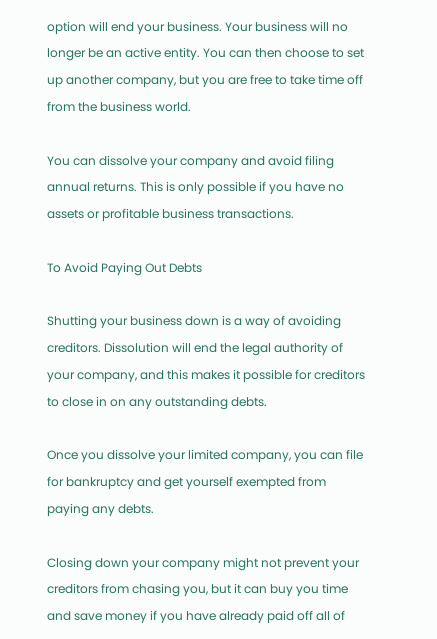option will end your business. Your business will no longer be an active entity. You can then choose to set up another company, but you are free to take time off from the business world.

You can dissolve your company and avoid filing annual returns. This is only possible if you have no assets or profitable business transactions.

To Avoid Paying Out Debts

Shutting your business down is a way of avoiding creditors. Dissolution will end the legal authority of your company, and this makes it possible for creditors to close in on any outstanding debts.

Once you dissolve your limited company, you can file for bankruptcy and get yourself exempted from paying any debts.

Closing down your company might not prevent your creditors from chasing you, but it can buy you time and save money if you have already paid off all of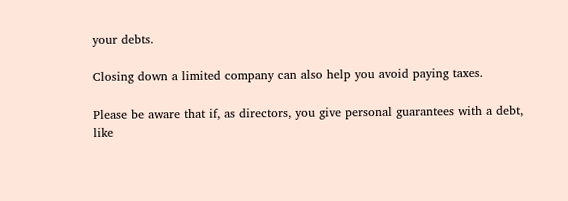your debts.

Closing down a limited company can also help you avoid paying taxes.

Please be aware that if, as directors, you give personal guarantees with a debt, like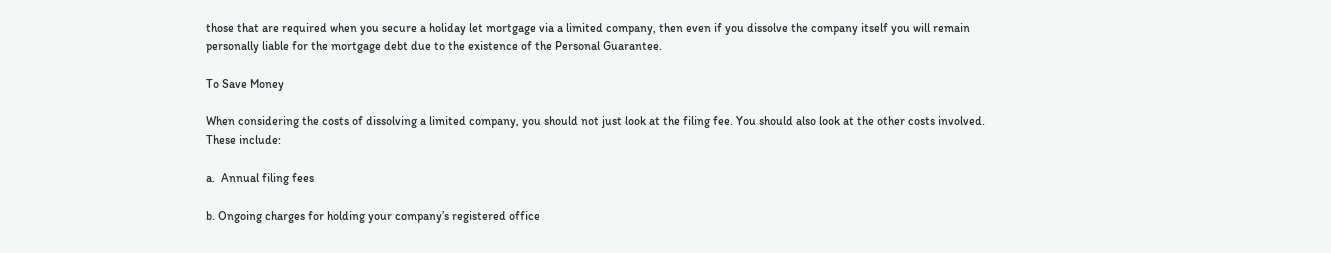those that are required when you secure a holiday let mortgage via a limited company, then even if you dissolve the company itself you will remain personally liable for the mortgage debt due to the existence of the Personal Guarantee.

To Save Money

When considering the costs of dissolving a limited company, you should not just look at the filing fee. You should also look at the other costs involved. These include:

a.  Annual filing fees

b. Ongoing charges for holding your company’s registered office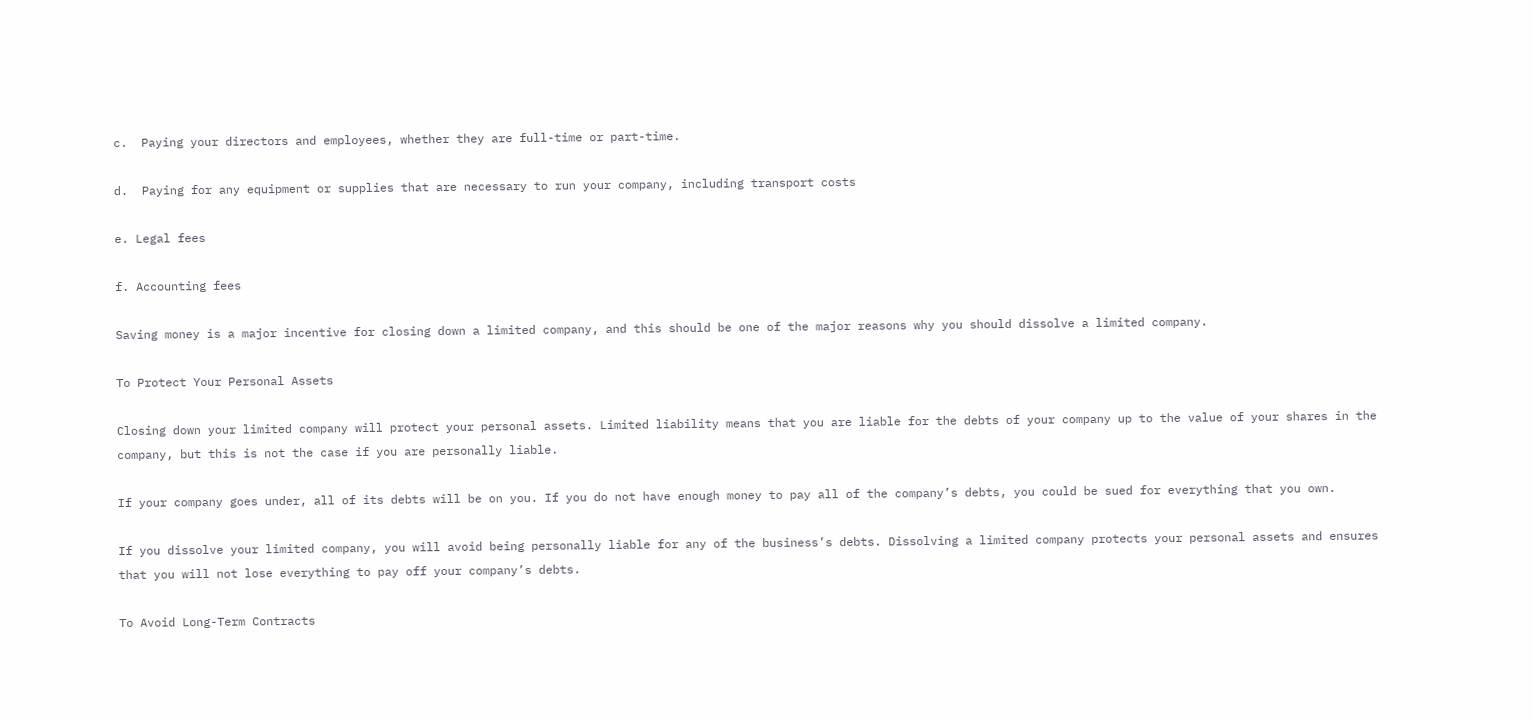c.  Paying your directors and employees, whether they are full-time or part-time.

d.  Paying for any equipment or supplies that are necessary to run your company, including transport costs

e. Legal fees

f. Accounting fees

Saving money is a major incentive for closing down a limited company, and this should be one of the major reasons why you should dissolve a limited company.

To Protect Your Personal Assets

Closing down your limited company will protect your personal assets. Limited liability means that you are liable for the debts of your company up to the value of your shares in the company, but this is not the case if you are personally liable.

If your company goes under, all of its debts will be on you. If you do not have enough money to pay all of the company’s debts, you could be sued for everything that you own.

If you dissolve your limited company, you will avoid being personally liable for any of the business’s debts. Dissolving a limited company protects your personal assets and ensures that you will not lose everything to pay off your company’s debts.

To Avoid Long-Term Contracts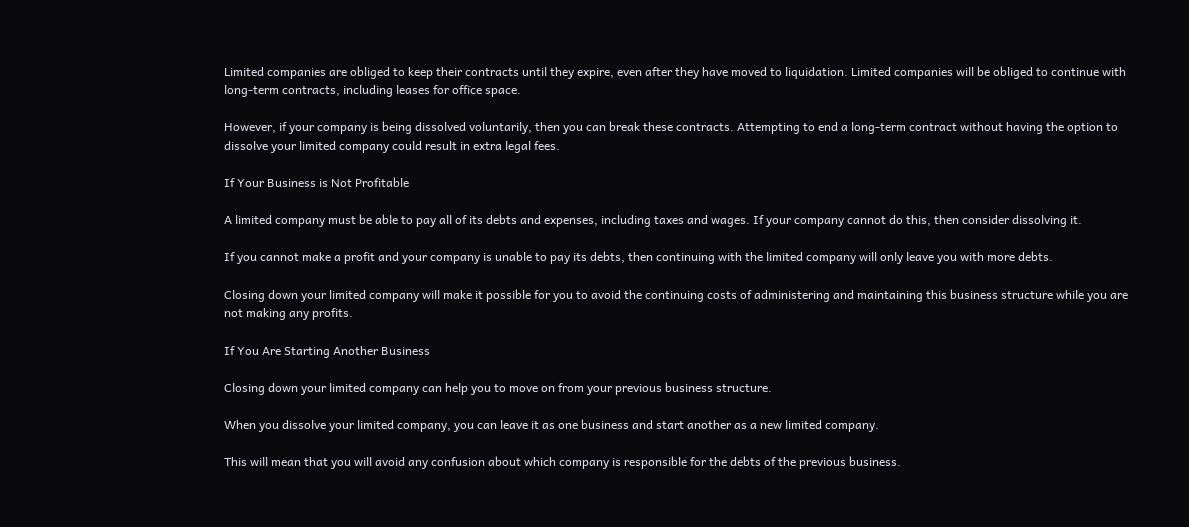Limited companies are obliged to keep their contracts until they expire, even after they have moved to liquidation. Limited companies will be obliged to continue with long-term contracts, including leases for office space.

However, if your company is being dissolved voluntarily, then you can break these contracts. Attempting to end a long-term contract without having the option to dissolve your limited company could result in extra legal fees.

If Your Business is Not Profitable

A limited company must be able to pay all of its debts and expenses, including taxes and wages. If your company cannot do this, then consider dissolving it.

If you cannot make a profit and your company is unable to pay its debts, then continuing with the limited company will only leave you with more debts.

Closing down your limited company will make it possible for you to avoid the continuing costs of administering and maintaining this business structure while you are not making any profits.

If You Are Starting Another Business

Closing down your limited company can help you to move on from your previous business structure.

When you dissolve your limited company, you can leave it as one business and start another as a new limited company.

This will mean that you will avoid any confusion about which company is responsible for the debts of the previous business.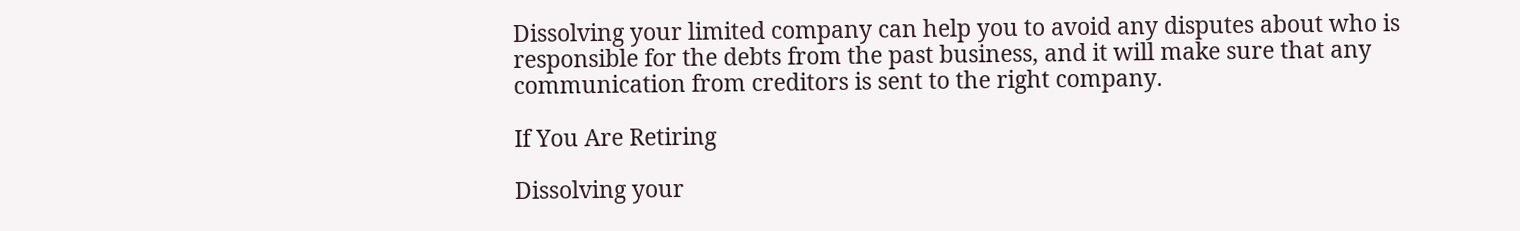Dissolving your limited company can help you to avoid any disputes about who is responsible for the debts from the past business, and it will make sure that any communication from creditors is sent to the right company.

If You Are Retiring

Dissolving your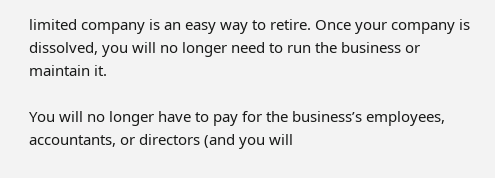limited company is an easy way to retire. Once your company is dissolved, you will no longer need to run the business or maintain it.

You will no longer have to pay for the business’s employees, accountants, or directors (and you will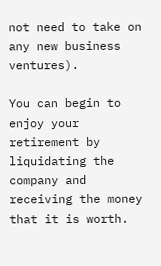not need to take on any new business ventures).

You can begin to enjoy your retirement by liquidating the company and receiving the money that it is worth.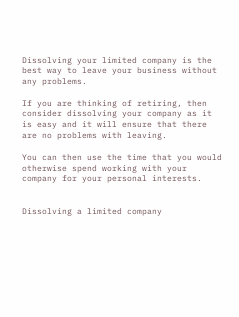Dissolving your limited company is the best way to leave your business without any problems.

If you are thinking of retiring, then consider dissolving your company as it is easy and it will ensure that there are no problems with leaving.

You can then use the time that you would otherwise spend working with your company for your personal interests.


Dissolving a limited company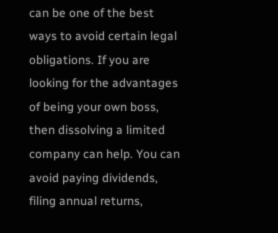can be one of the best ways to avoid certain legal obligations. If you are looking for the advantages of being your own boss, then dissolving a limited company can help. You can avoid paying dividends, filing annual returns,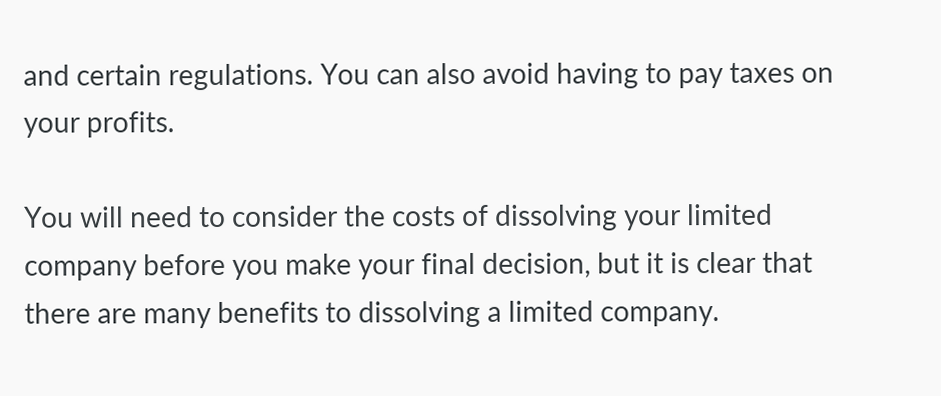and certain regulations. You can also avoid having to pay taxes on your profits.

You will need to consider the costs of dissolving your limited company before you make your final decision, but it is clear that there are many benefits to dissolving a limited company.